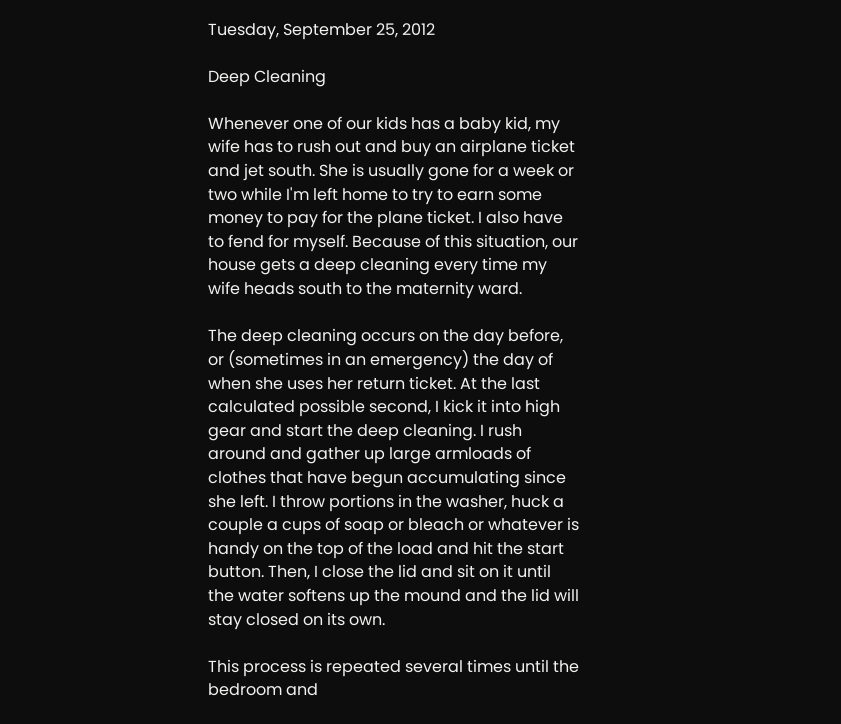Tuesday, September 25, 2012

Deep Cleaning

Whenever one of our kids has a baby kid, my wife has to rush out and buy an airplane ticket and jet south. She is usually gone for a week or two while I'm left home to try to earn some money to pay for the plane ticket. I also have to fend for myself. Because of this situation, our house gets a deep cleaning every time my wife heads south to the maternity ward.

The deep cleaning occurs on the day before, or (sometimes in an emergency) the day of when she uses her return ticket. At the last calculated possible second, I kick it into high gear and start the deep cleaning. I rush around and gather up large armloads of clothes that have begun accumulating since she left. I throw portions in the washer, huck a couple a cups of soap or bleach or whatever is handy on the top of the load and hit the start button. Then, I close the lid and sit on it until the water softens up the mound and the lid will stay closed on its own.

This process is repeated several times until the bedroom and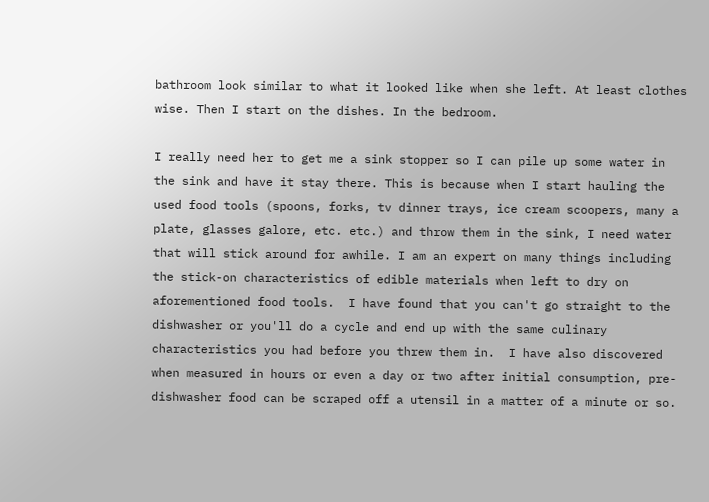bathroom look similar to what it looked like when she left. At least clothes wise. Then I start on the dishes. In the bedroom.

I really need her to get me a sink stopper so I can pile up some water in the sink and have it stay there. This is because when I start hauling the used food tools (spoons, forks, tv dinner trays, ice cream scoopers, many a plate, glasses galore, etc. etc.) and throw them in the sink, I need water that will stick around for awhile. I am an expert on many things including the stick-on characteristics of edible materials when left to dry on aforementioned food tools.  I have found that you can't go straight to the dishwasher or you'll do a cycle and end up with the same culinary characteristics you had before you threw them in.  I have also discovered when measured in hours or even a day or two after initial consumption, pre-dishwasher food can be scraped off a utensil in a matter of a minute or so.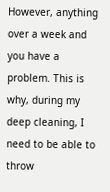However, anything over a week and you have a problem. This is why, during my deep cleaning, I need to be able to throw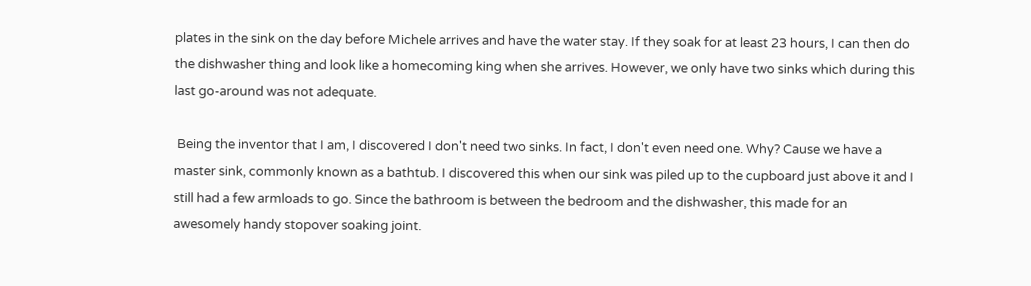plates in the sink on the day before Michele arrives and have the water stay. If they soak for at least 23 hours, I can then do the dishwasher thing and look like a homecoming king when she arrives. However, we only have two sinks which during this last go-around was not adequate.

 Being the inventor that I am, I discovered I don't need two sinks. In fact, I don't even need one. Why? Cause we have a master sink, commonly known as a bathtub. I discovered this when our sink was piled up to the cupboard just above it and I still had a few armloads to go. Since the bathroom is between the bedroom and the dishwasher, this made for an awesomely handy stopover soaking joint.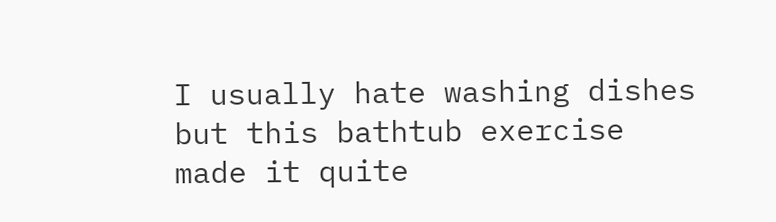I usually hate washing dishes but this bathtub exercise made it quite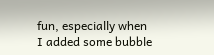fun, especially when I added some bubble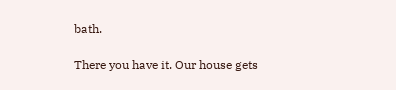bath.

There you have it. Our house gets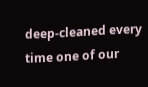deep-cleaned every time one of our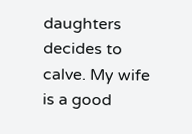daughters decides to calve. My wife is a good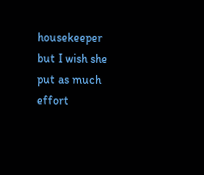housekeeper but I wish she put as much effort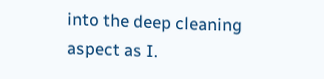into the deep cleaning aspect as I.